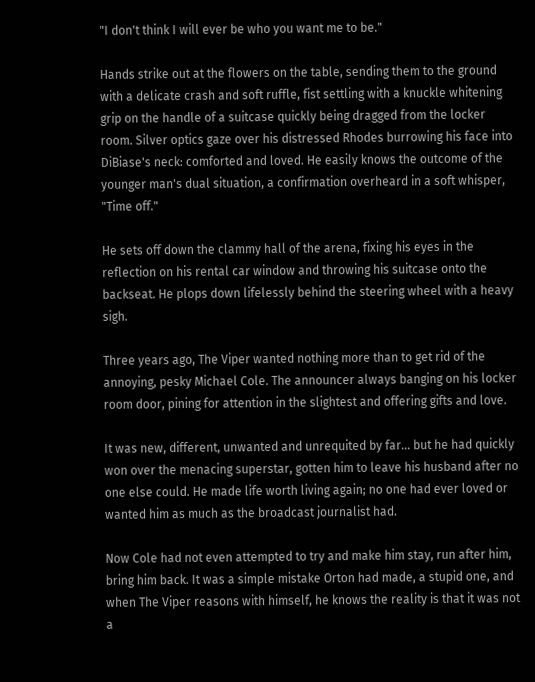"I don't think I will ever be who you want me to be."

Hands strike out at the flowers on the table, sending them to the ground with a delicate crash and soft ruffle, fist settling with a knuckle whitening grip on the handle of a suitcase quickly being dragged from the locker room. Silver optics gaze over his distressed Rhodes burrowing his face into DiBiase's neck: comforted and loved. He easily knows the outcome of the younger man's dual situation, a confirmation overheard in a soft whisper, "Time off."

He sets off down the clammy hall of the arena, fixing his eyes in the reflection on his rental car window and throwing his suitcase onto the backseat. He plops down lifelessly behind the steering wheel with a heavy sigh.

Three years ago, The Viper wanted nothing more than to get rid of the annoying, pesky Michael Cole. The announcer always banging on his locker room door, pining for attention in the slightest and offering gifts and love.

It was new, different, unwanted and unrequited by far… but he had quickly won over the menacing superstar, gotten him to leave his husband after no one else could. He made life worth living again; no one had ever loved or wanted him as much as the broadcast journalist had.

Now Cole had not even attempted to try and make him stay, run after him, bring him back. It was a simple mistake Orton had made, a stupid one, and when The Viper reasons with himself, he knows the reality is that it was not a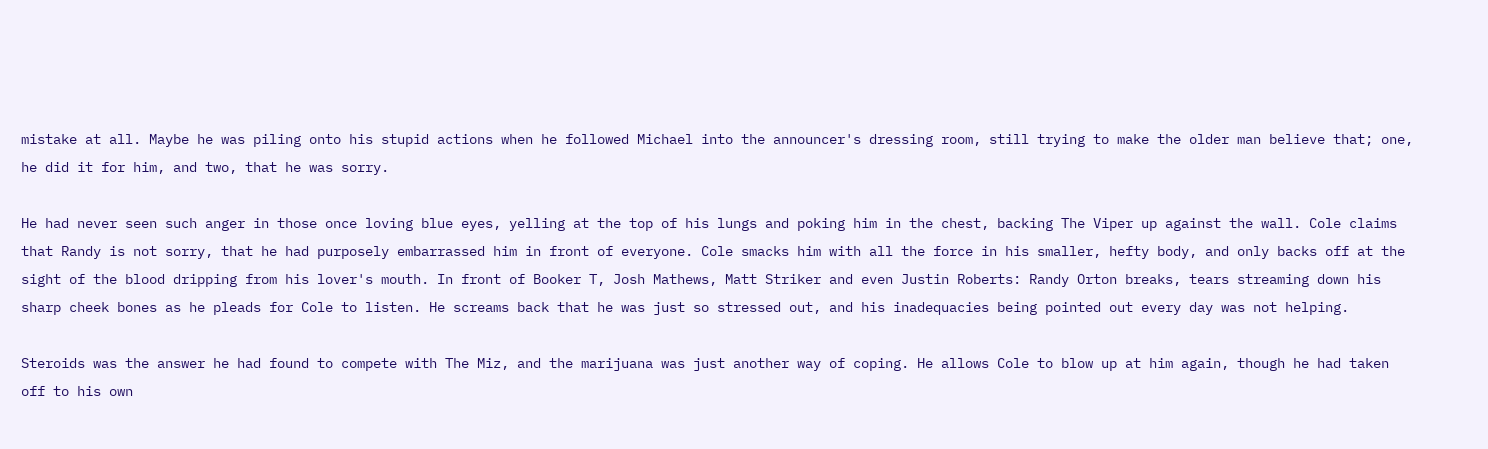mistake at all. Maybe he was piling onto his stupid actions when he followed Michael into the announcer's dressing room, still trying to make the older man believe that; one, he did it for him, and two, that he was sorry.

He had never seen such anger in those once loving blue eyes, yelling at the top of his lungs and poking him in the chest, backing The Viper up against the wall. Cole claims that Randy is not sorry, that he had purposely embarrassed him in front of everyone. Cole smacks him with all the force in his smaller, hefty body, and only backs off at the sight of the blood dripping from his lover's mouth. In front of Booker T, Josh Mathews, Matt Striker and even Justin Roberts: Randy Orton breaks, tears streaming down his sharp cheek bones as he pleads for Cole to listen. He screams back that he was just so stressed out, and his inadequacies being pointed out every day was not helping.

Steroids was the answer he had found to compete with The Miz, and the marijuana was just another way of coping. He allows Cole to blow up at him again, though he had taken off to his own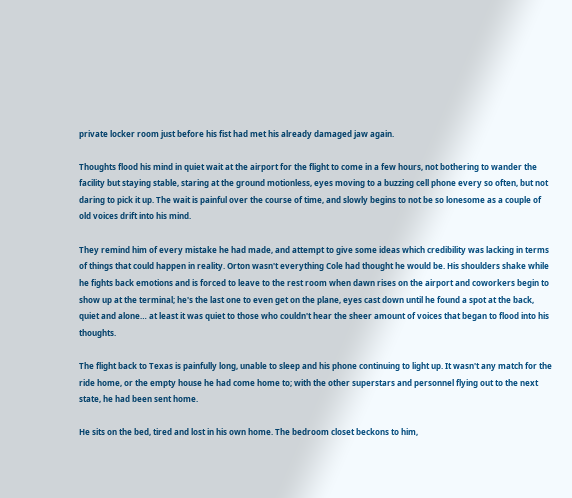private locker room just before his fist had met his already damaged jaw again.

Thoughts flood his mind in quiet wait at the airport for the flight to come in a few hours, not bothering to wander the facility but staying stable, staring at the ground motionless, eyes moving to a buzzing cell phone every so often, but not daring to pick it up. The wait is painful over the course of time, and slowly begins to not be so lonesome as a couple of old voices drift into his mind.

They remind him of every mistake he had made, and attempt to give some ideas which credibility was lacking in terms of things that could happen in reality. Orton wasn't everything Cole had thought he would be. His shoulders shake while he fights back emotions and is forced to leave to the rest room when dawn rises on the airport and coworkers begin to show up at the terminal; he's the last one to even get on the plane, eyes cast down until he found a spot at the back, quiet and alone… at least it was quiet to those who couldn't hear the sheer amount of voices that began to flood into his thoughts.

The flight back to Texas is painfully long, unable to sleep and his phone continuing to light up. It wasn't any match for the ride home, or the empty house he had come home to; with the other superstars and personnel flying out to the next state, he had been sent home.

He sits on the bed, tired and lost in his own home. The bedroom closet beckons to him,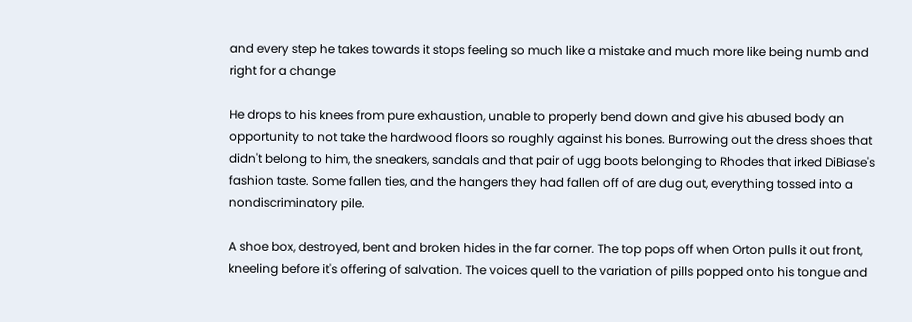and every step he takes towards it stops feeling so much like a mistake and much more like being numb and right for a change

He drops to his knees from pure exhaustion, unable to properly bend down and give his abused body an opportunity to not take the hardwood floors so roughly against his bones. Burrowing out the dress shoes that didn't belong to him, the sneakers, sandals and that pair of ugg boots belonging to Rhodes that irked DiBiase's fashion taste. Some fallen ties, and the hangers they had fallen off of are dug out, everything tossed into a nondiscriminatory pile.

A shoe box, destroyed, bent and broken hides in the far corner. The top pops off when Orton pulls it out front, kneeling before it's offering of salvation. The voices quell to the variation of pills popped onto his tongue and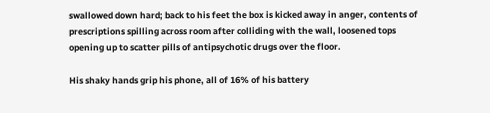swallowed down hard; back to his feet the box is kicked away in anger, contents of prescriptions spilling across room after colliding with the wall, loosened tops opening up to scatter pills of antipsychotic drugs over the floor.

His shaky hands grip his phone, all of 16% of his battery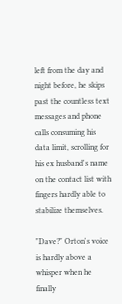left from the day and night before, he skips past the countless text messages and phone calls consuming his data limit, scrolling for his ex husband's name on the contact list with fingers hardly able to stabilize themselves.

"Dave?" Orton's voice is hardly above a whisper when he finally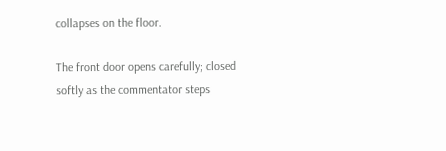collapses on the floor.

The front door opens carefully; closed softly as the commentator steps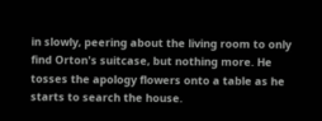in slowly, peering about the living room to only find Orton's suitcase, but nothing more. He tosses the apology flowers onto a table as he starts to search the house.